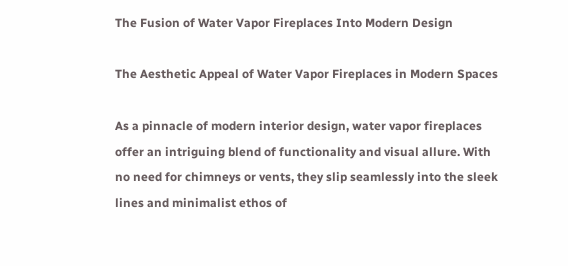The Fusion of Water Vapor Fireplaces Into Modern Design

The Aesthetic Appeal of Water Vapor Fireplaces in Modern Spaces

As a pinnacle of modern interior design, water vapor fireplaces offer an intriguing blend of functionality and visual allure. With no need for chimneys or vents, they slip seamlessly into the sleek lines and minimalist ethos of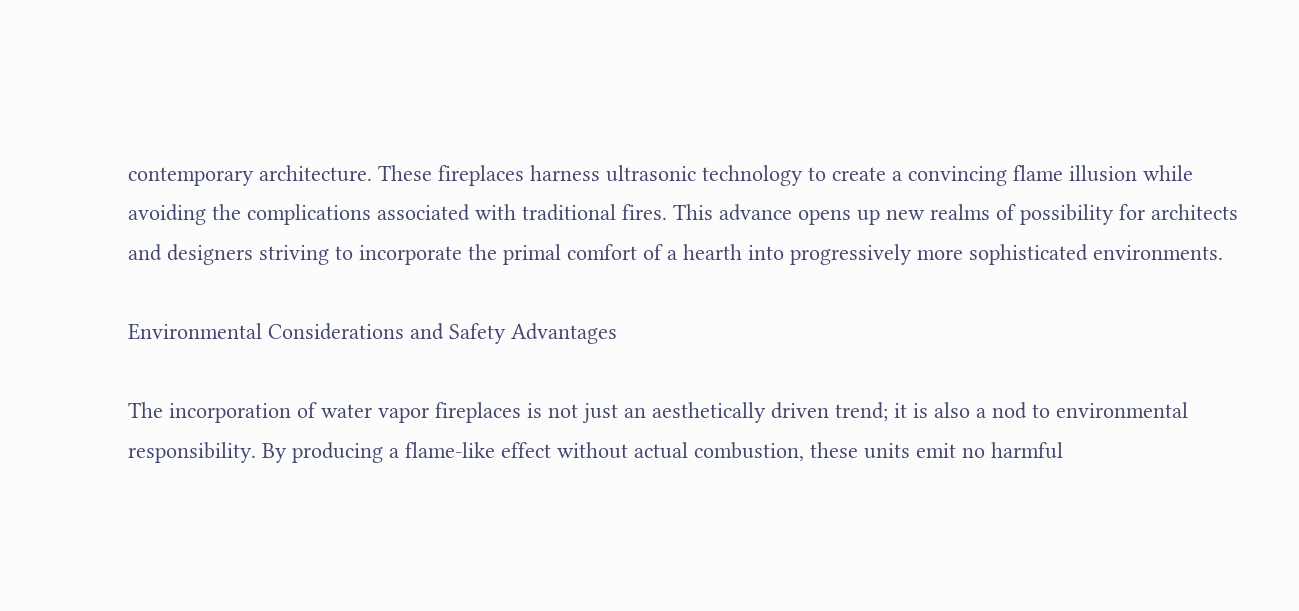contemporary architecture. These fireplaces harness ultrasonic technology to create a convincing flame illusion while avoiding the complications associated with traditional fires. This advance opens up new realms of possibility for architects and designers striving to incorporate the primal comfort of a hearth into progressively more sophisticated environments.

Environmental Considerations and Safety Advantages

The incorporation of water vapor fireplaces is not just an aesthetically driven trend; it is also a nod to environmental responsibility. By producing a flame-like effect without actual combustion, these units emit no harmful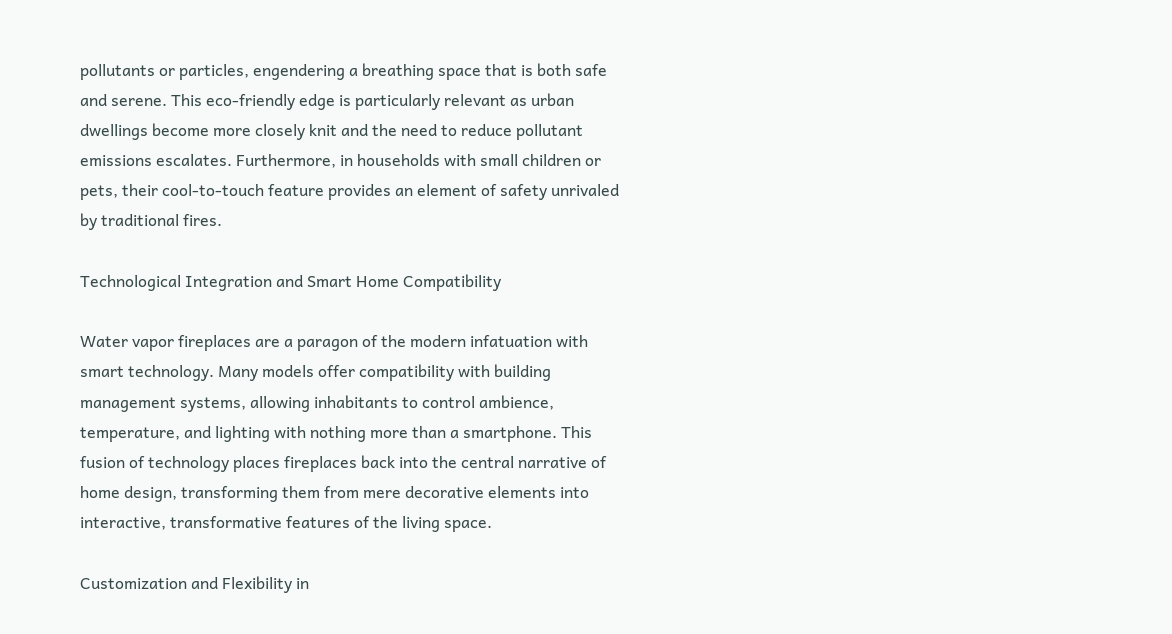pollutants or particles, engendering a breathing space that is both safe and serene. This eco-friendly edge is particularly relevant as urban dwellings become more closely knit and the need to reduce pollutant emissions escalates. Furthermore, in households with small children or pets, their cool-to-touch feature provides an element of safety unrivaled by traditional fires.

Technological Integration and Smart Home Compatibility

Water vapor fireplaces are a paragon of the modern infatuation with smart technology. Many models offer compatibility with building management systems, allowing inhabitants to control ambience, temperature, and lighting with nothing more than a smartphone. This fusion of technology places fireplaces back into the central narrative of home design, transforming them from mere decorative elements into interactive, transformative features of the living space.

Customization and Flexibility in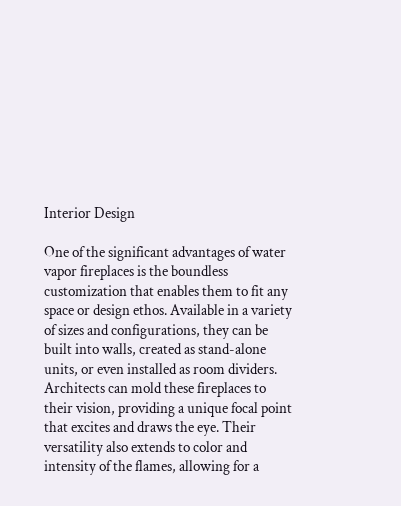Interior Design

One of the significant advantages of water vapor fireplaces is the boundless customization that enables them to fit any space or design ethos. Available in a variety of sizes and configurations, they can be built into walls, created as stand-alone units, or even installed as room dividers. Architects can mold these fireplaces to their vision, providing a unique focal point that excites and draws the eye. Their versatility also extends to color and intensity of the flames, allowing for a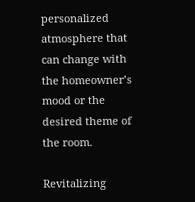personalized atmosphere that can change with the homeowner’s mood or the desired theme of the room.

Revitalizing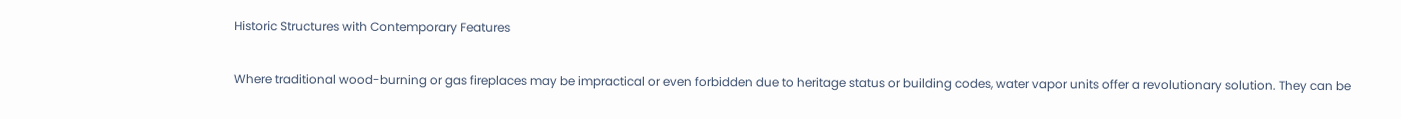Historic Structures with Contemporary Features

Where traditional wood-burning or gas fireplaces may be impractical or even forbidden due to heritage status or building codes, water vapor units offer a revolutionary solution. They can be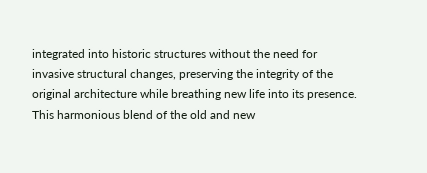integrated into historic structures without the need for invasive structural changes, preserving the integrity of the original architecture while breathing new life into its presence. This harmonious blend of the old and new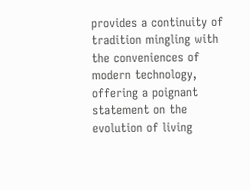provides a continuity of tradition mingling with the conveniences of modern technology, offering a poignant statement on the evolution of living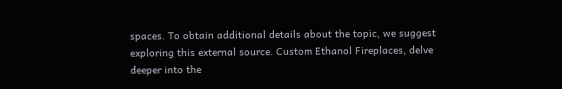spaces. To obtain additional details about the topic, we suggest exploring this external source. Custom Ethanol Fireplaces, delve deeper into the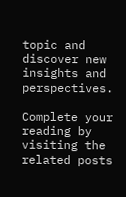topic and discover new insights and perspectives.

Complete your reading by visiting the related posts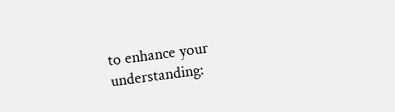to enhance your understanding: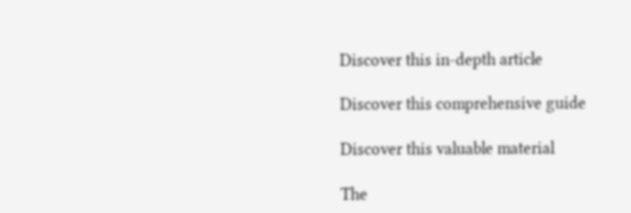Discover this in-depth article

Discover this comprehensive guide

Discover this valuable material

The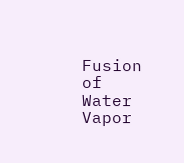Fusion of Water Vapor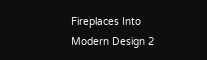Fireplaces Into Modern Design 2